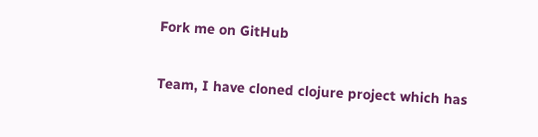Fork me on GitHub

Team, I have cloned clojure project which has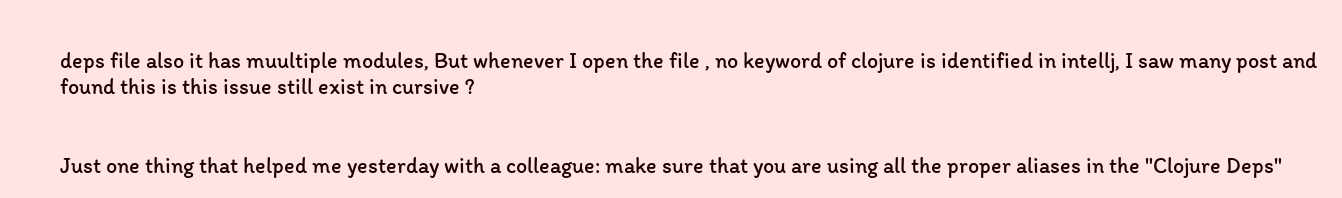deps file also it has muultiple modules, But whenever I open the file , no keyword of clojure is identified in intellj, I saw many post and found this is this issue still exist in cursive ?


Just one thing that helped me yesterday with a colleague: make sure that you are using all the proper aliases in the "Clojure Deps"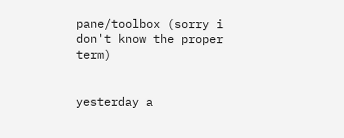pane/toolbox (sorry i don't know the proper term)


yesterday a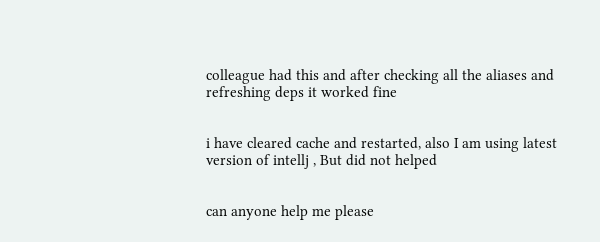colleague had this and after checking all the aliases and refreshing deps it worked fine


i have cleared cache and restarted, also I am using latest version of intellj , But did not helped


can anyone help me please